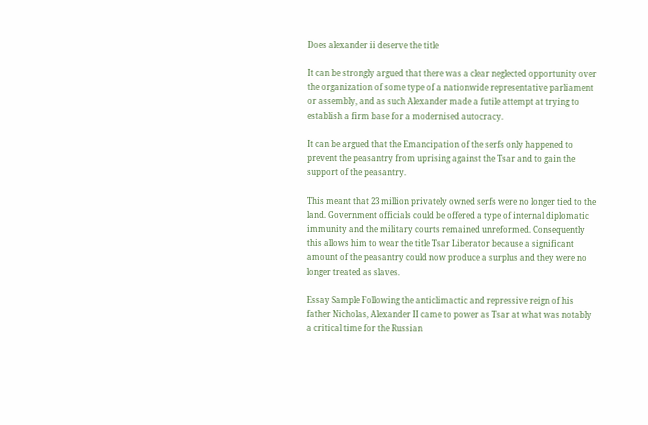Does alexander ii deserve the title

It can be strongly argued that there was a clear neglected opportunity over the organization of some type of a nationwide representative parliament or assembly, and as such Alexander made a futile attempt at trying to establish a firm base for a modernised autocracy.

It can be argued that the Emancipation of the serfs only happened to prevent the peasantry from uprising against the Tsar and to gain the support of the peasantry.

This meant that 23 million privately owned serfs were no longer tied to the land. Government officials could be offered a type of internal diplomatic immunity and the military courts remained unreformed. Consequently this allows him to wear the title Tsar Liberator because a significant amount of the peasantry could now produce a surplus and they were no longer treated as slaves.

Essay Sample Following the anticlimactic and repressive reign of his father Nicholas, Alexander II came to power as Tsar at what was notably a critical time for the Russian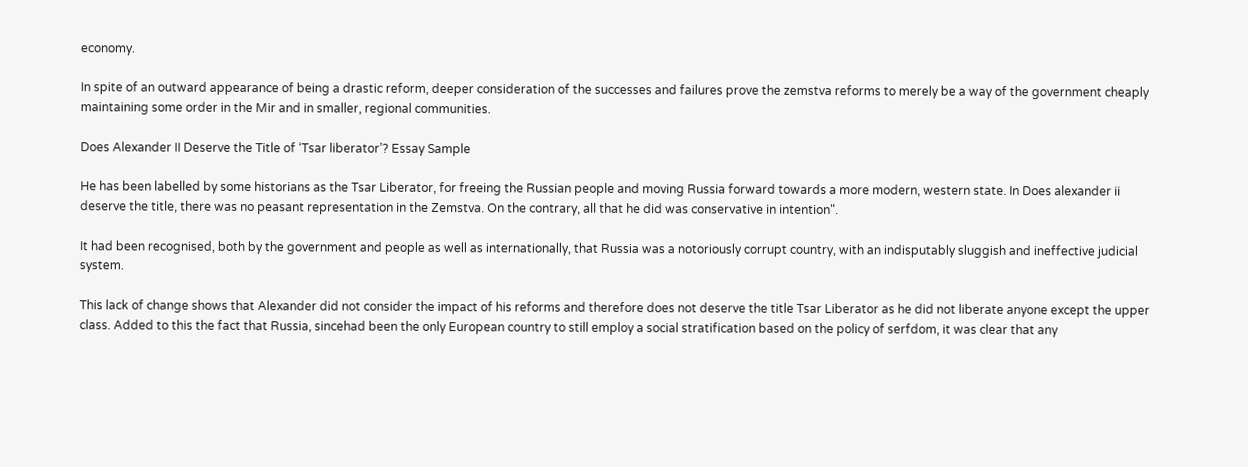economy.

In spite of an outward appearance of being a drastic reform, deeper consideration of the successes and failures prove the zemstva reforms to merely be a way of the government cheaply maintaining some order in the Mir and in smaller, regional communities.

Does Alexander II Deserve the Title of ‘Tsar liberator’? Essay Sample

He has been labelled by some historians as the Tsar Liberator, for freeing the Russian people and moving Russia forward towards a more modern, western state. In Does alexander ii deserve the title, there was no peasant representation in the Zemstva. On the contrary, all that he did was conservative in intention".

It had been recognised, both by the government and people as well as internationally, that Russia was a notoriously corrupt country, with an indisputably sluggish and ineffective judicial system.

This lack of change shows that Alexander did not consider the impact of his reforms and therefore does not deserve the title Tsar Liberator as he did not liberate anyone except the upper class. Added to this the fact that Russia, sincehad been the only European country to still employ a social stratification based on the policy of serfdom, it was clear that any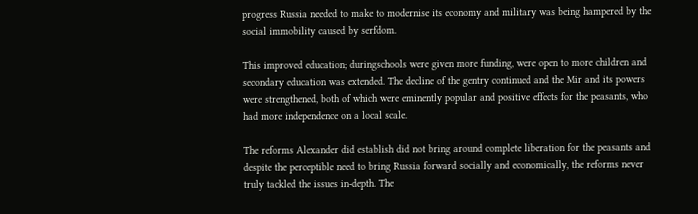progress Russia needed to make to modernise its economy and military was being hampered by the social immobility caused by serfdom.

This improved education; duringschools were given more funding, were open to more children and secondary education was extended. The decline of the gentry continued and the Mir and its powers were strengthened, both of which were eminently popular and positive effects for the peasants, who had more independence on a local scale.

The reforms Alexander did establish did not bring around complete liberation for the peasants and despite the perceptible need to bring Russia forward socially and economically, the reforms never truly tackled the issues in-depth. The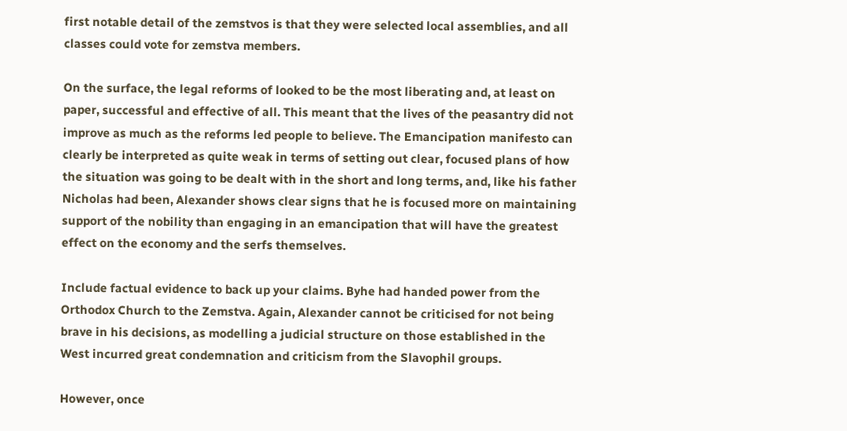first notable detail of the zemstvos is that they were selected local assemblies, and all classes could vote for zemstva members.

On the surface, the legal reforms of looked to be the most liberating and, at least on paper, successful and effective of all. This meant that the lives of the peasantry did not improve as much as the reforms led people to believe. The Emancipation manifesto can clearly be interpreted as quite weak in terms of setting out clear, focused plans of how the situation was going to be dealt with in the short and long terms, and, like his father Nicholas had been, Alexander shows clear signs that he is focused more on maintaining support of the nobility than engaging in an emancipation that will have the greatest effect on the economy and the serfs themselves.

Include factual evidence to back up your claims. Byhe had handed power from the Orthodox Church to the Zemstva. Again, Alexander cannot be criticised for not being brave in his decisions, as modelling a judicial structure on those established in the West incurred great condemnation and criticism from the Slavophil groups.

However, once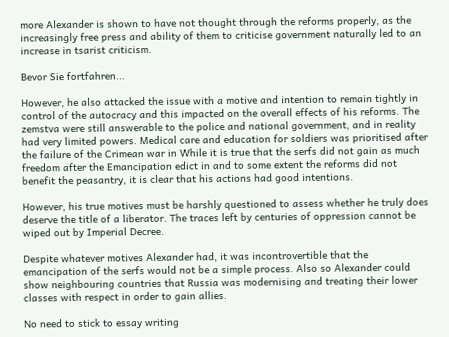more Alexander is shown to have not thought through the reforms properly, as the increasingly free press and ability of them to criticise government naturally led to an increase in tsarist criticism.

Bevor Sie fortfahren...

However, he also attacked the issue with a motive and intention to remain tightly in control of the autocracy and this impacted on the overall effects of his reforms. The zemstva were still answerable to the police and national government, and in reality had very limited powers. Medical care and education for soldiers was prioritised after the failure of the Crimean war in While it is true that the serfs did not gain as much freedom after the Emancipation edict in and to some extent the reforms did not benefit the peasantry, it is clear that his actions had good intentions.

However, his true motives must be harshly questioned to assess whether he truly does deserve the title of a liberator. The traces left by centuries of oppression cannot be wiped out by Imperial Decree.

Despite whatever motives Alexander had, it was incontrovertible that the emancipation of the serfs would not be a simple process. Also so Alexander could show neighbouring countries that Russia was modernising and treating their lower classes with respect in order to gain allies.

No need to stick to essay writing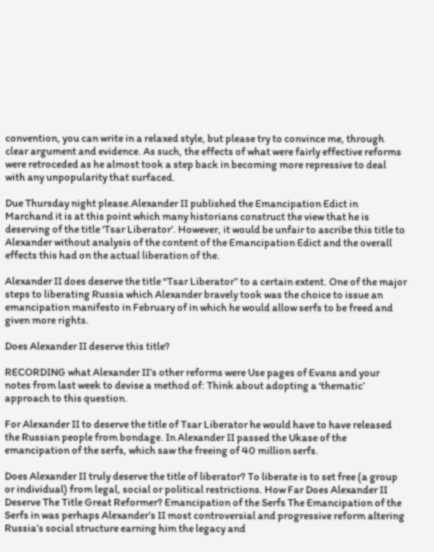convention, you can write in a relaxed style, but please try to convince me, through clear argument and evidence. As such, the effects of what were fairly effective reforms were retroceded as he almost took a step back in becoming more repressive to deal with any unpopularity that surfaced.

Due Thursday night please.Alexander II published the Emancipation Edict in Marchand it is at this point which many historians construct the view that he is deserving of the title ‘Tsar Liberator’. However, it would be unfair to ascribe this title to Alexander without analysis of the content of the Emancipation Edict and the overall effects this had on the actual liberation of the.

Alexander II does deserve the title “Tsar Liberator” to a certain extent. One of the major steps to liberating Russia which Alexander bravely took was the choice to issue an emancipation manifesto in February of in which he would allow serfs to be freed and given more rights.

Does Alexander II deserve this title?

RECORDING what Alexander II’s other reforms were Use pages of Evans and your notes from last week to devise a method of: Think about adopting a ‘thematic’ approach to this question.

For Alexander II to deserve the title of Tsar Liberator he would have to have released the Russian people from bondage. In Alexander II passed the Ukase of the emancipation of the serfs, which saw the freeing of 40 million serfs.

Does Alexander II truly deserve the title of liberator? To liberate is to set free (a group or individual) from legal, social or political restrictions. How Far Does Alexander II Deserve The Title Great Reformer? Emancipation of the Serfs The Emancipation of the Serfs in was perhaps Alexander’s II most controversial and progressive reform altering Russia’s social structure earning him the legacy and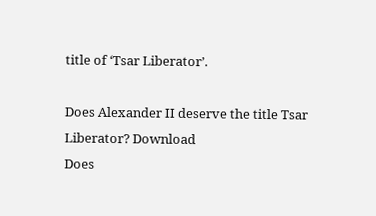title of ‘Tsar Liberator’.

Does Alexander II deserve the title Tsar Liberator? Download
Does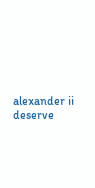alexander ii deserve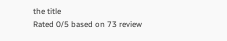the title
Rated 0/5 based on 73 review